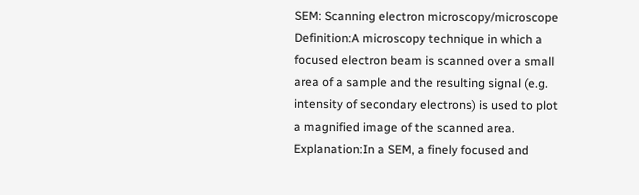SEM: Scanning electron microscopy/microscope
Definition:A microscopy technique in which a focused electron beam is scanned over a small area of a sample and the resulting signal (e.g. intensity of secondary electrons) is used to plot a magnified image of the scanned area.
Explanation:In a SEM, a finely focused and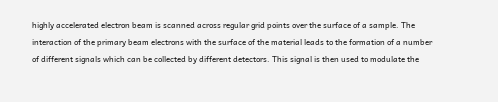highly accelerated electron beam is scanned across regular grid points over the surface of a sample. The interaction of the primary beam electrons with the surface of the material leads to the formation of a number of different signals which can be collected by different detectors. This signal is then used to modulate the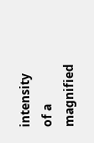intensity of a magnified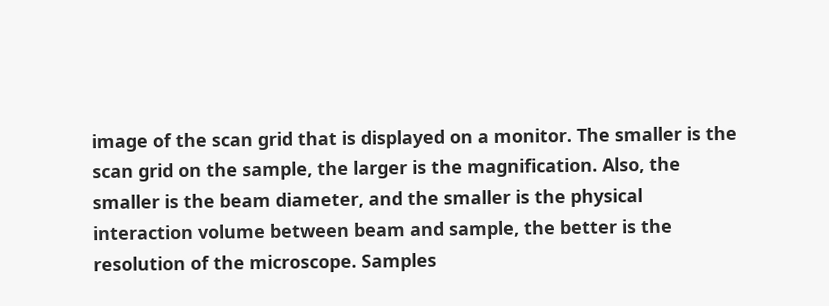image of the scan grid that is displayed on a monitor. The smaller is the scan grid on the sample, the larger is the magnification. Also, the smaller is the beam diameter, and the smaller is the physical interaction volume between beam and sample, the better is the resolution of the microscope. Samples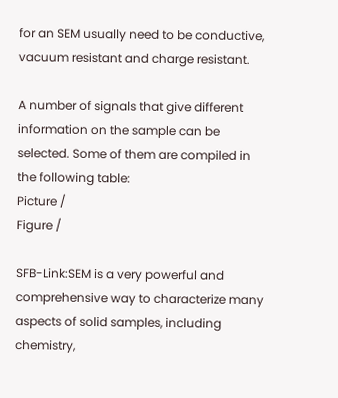for an SEM usually need to be conductive, vacuum resistant and charge resistant.

A number of signals that give different information on the sample can be selected. Some of them are compiled in the following table:
Picture /
Figure /

SFB-Link:SEM is a very powerful and comprehensive way to characterize many aspects of solid samples, including chemistry,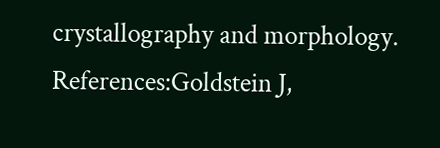crystallography and morphology.
References:Goldstein J,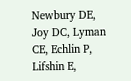Newbury DE, Joy DC, Lyman CE, Echlin P, Lifshin E,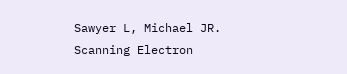Sawyer L, Michael JR. Scanning Electron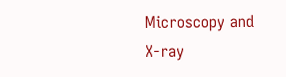Microscopy and X-ray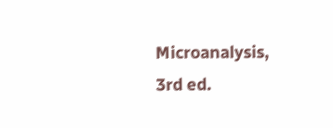Microanalysis, 3rd ed.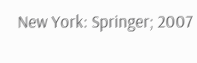New York: Springer; 2007